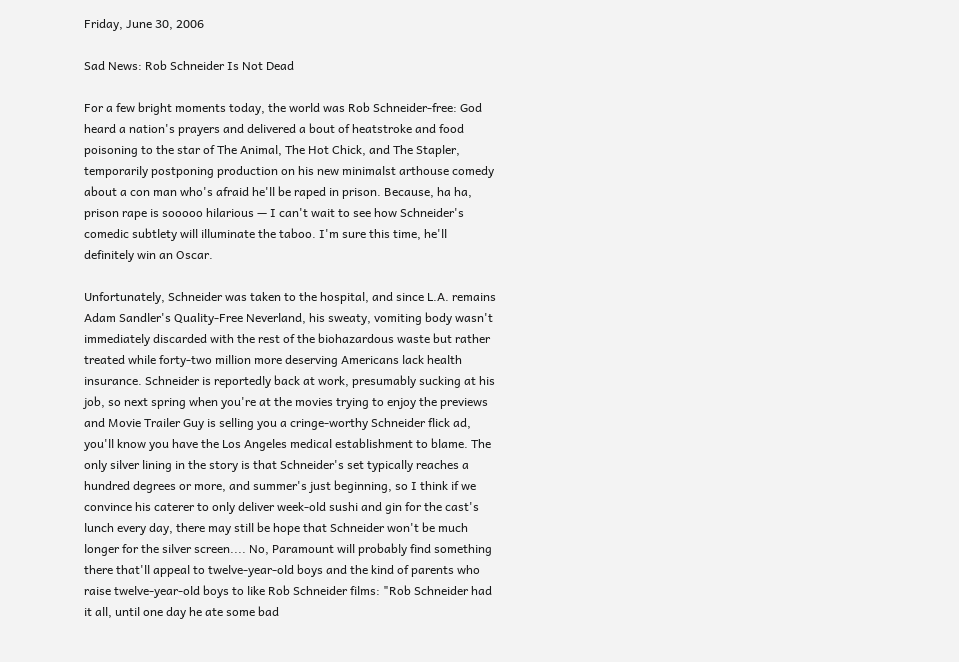Friday, June 30, 2006

Sad News: Rob Schneider Is Not Dead

For a few bright moments today, the world was Rob Schneider-free: God heard a nation's prayers and delivered a bout of heatstroke and food poisoning to the star of The Animal, The Hot Chick, and The Stapler, temporarily postponing production on his new minimalst arthouse comedy about a con man who's afraid he'll be raped in prison. Because, ha ha, prison rape is sooooo hilarious — I can't wait to see how Schneider's comedic subtlety will illuminate the taboo. I'm sure this time, he'll definitely win an Oscar.

Unfortunately, Schneider was taken to the hospital, and since L.A. remains Adam Sandler's Quality-Free Neverland, his sweaty, vomiting body wasn't immediately discarded with the rest of the biohazardous waste but rather treated while forty-two million more deserving Americans lack health insurance. Schneider is reportedly back at work, presumably sucking at his job, so next spring when you're at the movies trying to enjoy the previews and Movie Trailer Guy is selling you a cringe-worthy Schneider flick ad, you'll know you have the Los Angeles medical establishment to blame. The only silver lining in the story is that Schneider's set typically reaches a hundred degrees or more, and summer's just beginning, so I think if we convince his caterer to only deliver week-old sushi and gin for the cast's lunch every day, there may still be hope that Schneider won't be much longer for the silver screen.... No, Paramount will probably find something there that'll appeal to twelve-year-old boys and the kind of parents who raise twelve-year-old boys to like Rob Schneider films: "Rob Schneider had it all, until one day he ate some bad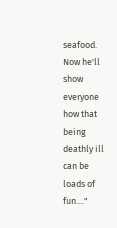seafood. Now he'll show everyone how that being deathly ill can be loads of fun...."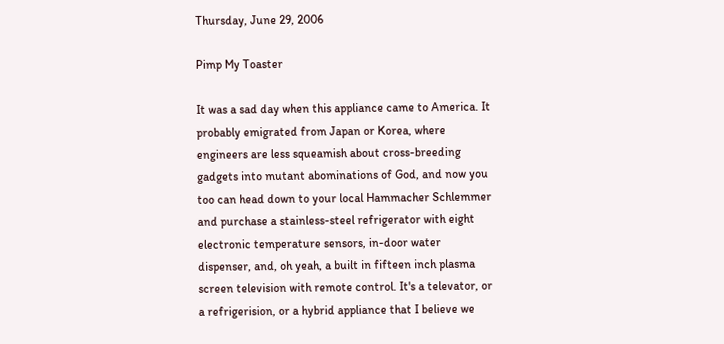Thursday, June 29, 2006

Pimp My Toaster

It was a sad day when this appliance came to America. It probably emigrated from Japan or Korea, where engineers are less squeamish about cross-breeding gadgets into mutant abominations of God, and now you too can head down to your local Hammacher Schlemmer and purchase a stainless-steel refrigerator with eight electronic temperature sensors, in-door water dispenser, and, oh yeah, a built in fifteen inch plasma screen television with remote control. It's a televator, or a refrigerision, or a hybrid appliance that I believe we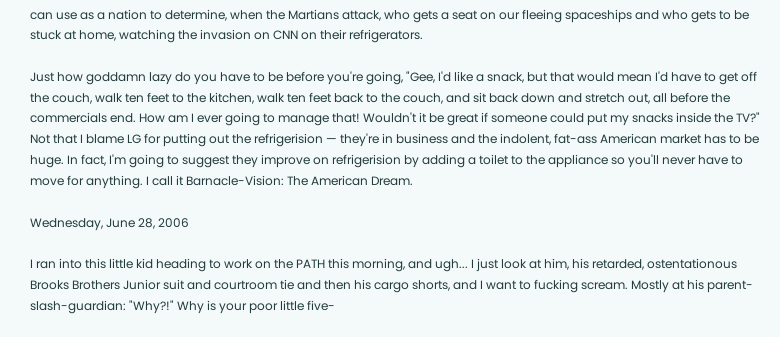can use as a nation to determine, when the Martians attack, who gets a seat on our fleeing spaceships and who gets to be stuck at home, watching the invasion on CNN on their refrigerators.

Just how goddamn lazy do you have to be before you're going, "Gee, I'd like a snack, but that would mean I'd have to get off the couch, walk ten feet to the kitchen, walk ten feet back to the couch, and sit back down and stretch out, all before the commercials end. How am I ever going to manage that! Wouldn't it be great if someone could put my snacks inside the TV?" Not that I blame LG for putting out the refrigerision — they're in business and the indolent, fat-ass American market has to be huge. In fact, I'm going to suggest they improve on refrigerision by adding a toilet to the appliance so you'll never have to move for anything. I call it Barnacle-Vision: The American Dream.

Wednesday, June 28, 2006

I ran into this little kid heading to work on the PATH this morning, and ugh... I just look at him, his retarded, ostentationous Brooks Brothers Junior suit and courtroom tie and then his cargo shorts, and I want to fucking scream. Mostly at his parent-slash-guardian: "Why?!" Why is your poor little five-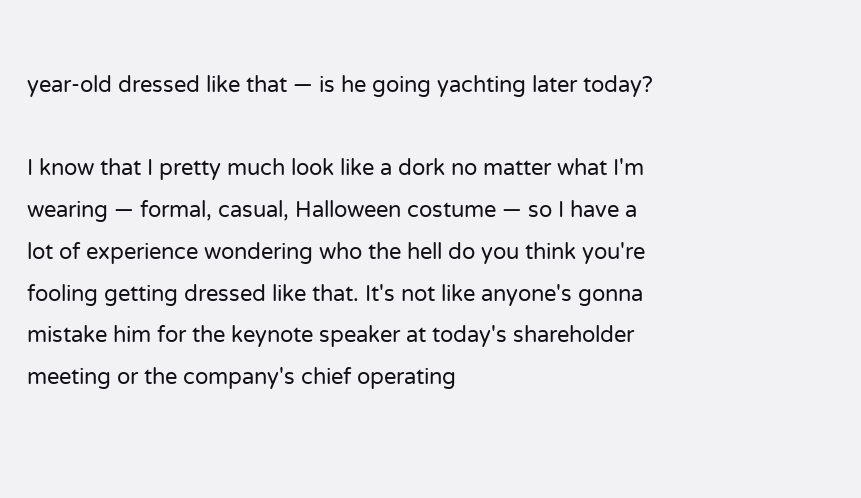year-old dressed like that — is he going yachting later today?

I know that I pretty much look like a dork no matter what I'm wearing — formal, casual, Halloween costume — so I have a lot of experience wondering who the hell do you think you're fooling getting dressed like that. It's not like anyone's gonna mistake him for the keynote speaker at today's shareholder meeting or the company's chief operating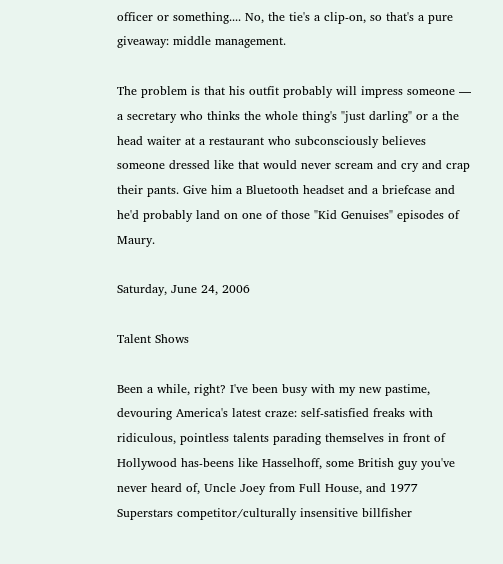officer or something.... No, the tie's a clip-on, so that's a pure giveaway: middle management.

The problem is that his outfit probably will impress someone — a secretary who thinks the whole thing's "just darling" or a the head waiter at a restaurant who subconsciously believes someone dressed like that would never scream and cry and crap their pants. Give him a Bluetooth headset and a briefcase and he'd probably land on one of those "Kid Genuises" episodes of Maury.

Saturday, June 24, 2006

Talent Shows

Been a while, right? I've been busy with my new pastime, devouring America's latest craze: self-satisfied freaks with ridiculous, pointless talents parading themselves in front of Hollywood has-beens like Hasselhoff, some British guy you've never heard of, Uncle Joey from Full House, and 1977 Superstars competitor/culturally insensitive billfisher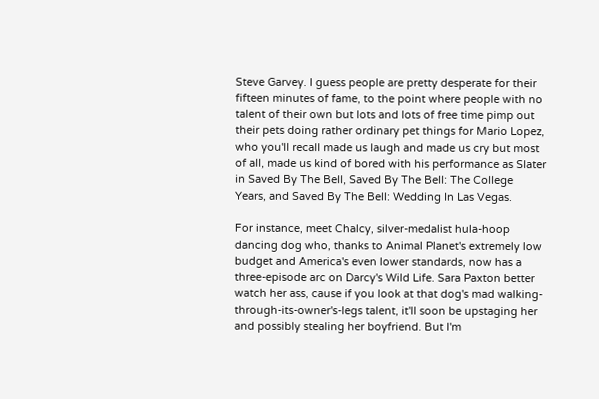Steve Garvey. I guess people are pretty desperate for their fifteen minutes of fame, to the point where people with no talent of their own but lots and lots of free time pimp out their pets doing rather ordinary pet things for Mario Lopez, who you'll recall made us laugh and made us cry but most of all, made us kind of bored with his performance as Slater in Saved By The Bell, Saved By The Bell: The College Years, and Saved By The Bell: Wedding In Las Vegas.

For instance, meet Chalcy, silver-medalist hula-hoop dancing dog who, thanks to Animal Planet's extremely low budget and America's even lower standards, now has a three-episode arc on Darcy's Wild Life. Sara Paxton better watch her ass, cause if you look at that dog's mad walking-through-its-owner's-legs talent, it'll soon be upstaging her and possibly stealing her boyfriend. But I'm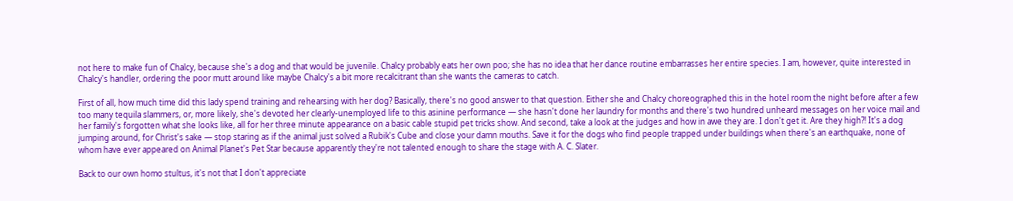not here to make fun of Chalcy, because she's a dog and that would be juvenile. Chalcy probably eats her own poo; she has no idea that her dance routine embarrasses her entire species. I am, however, quite interested in Chalcy's handler, ordering the poor mutt around like maybe Chalcy's a bit more recalcitrant than she wants the cameras to catch.

First of all, how much time did this lady spend training and rehearsing with her dog? Basically, there's no good answer to that question. Either she and Chalcy choreographed this in the hotel room the night before after a few too many tequila slammers, or, more likely, she's devoted her clearly-unemployed life to this asinine performance — she hasn't done her laundry for months and there's two hundred unheard messages on her voice mail and her family's forgotten what she looks like, all for her three minute appearance on a basic cable stupid pet tricks show. And second, take a look at the judges and how in awe they are. I don't get it. Are they high?! It's a dog jumping around, for Christ's sake — stop staring as if the animal just solved a Rubik's Cube and close your damn mouths. Save it for the dogs who find people trapped under buildings when there's an earthquake, none of whom have ever appeared on Animal Planet's Pet Star because apparently they're not talented enough to share the stage with A. C. Slater.

Back to our own homo stultus, it's not that I don't appreciate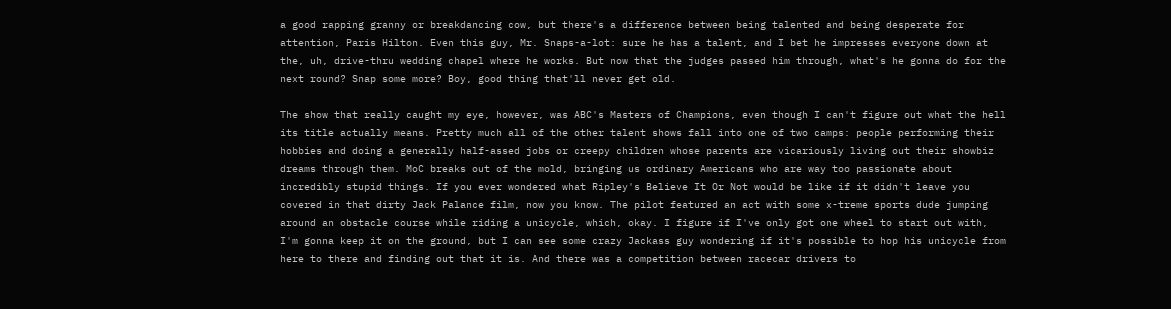a good rapping granny or breakdancing cow, but there's a difference between being talented and being desperate for attention, Paris Hilton. Even this guy, Mr. Snaps-a-lot: sure he has a talent, and I bet he impresses everyone down at the, uh, drive-thru wedding chapel where he works. But now that the judges passed him through, what's he gonna do for the next round? Snap some more? Boy, good thing that'll never get old.

The show that really caught my eye, however, was ABC's Masters of Champions, even though I can't figure out what the hell its title actually means. Pretty much all of the other talent shows fall into one of two camps: people performing their hobbies and doing a generally half-assed jobs or creepy children whose parents are vicariously living out their showbiz dreams through them. MoC breaks out of the mold, bringing us ordinary Americans who are way too passionate about incredibly stupid things. If you ever wondered what Ripley's Believe It Or Not would be like if it didn't leave you covered in that dirty Jack Palance film, now you know. The pilot featured an act with some x-treme sports dude jumping around an obstacle course while riding a unicycle, which, okay. I figure if I've only got one wheel to start out with, I'm gonna keep it on the ground, but I can see some crazy Jackass guy wondering if it's possible to hop his unicycle from here to there and finding out that it is. And there was a competition between racecar drivers to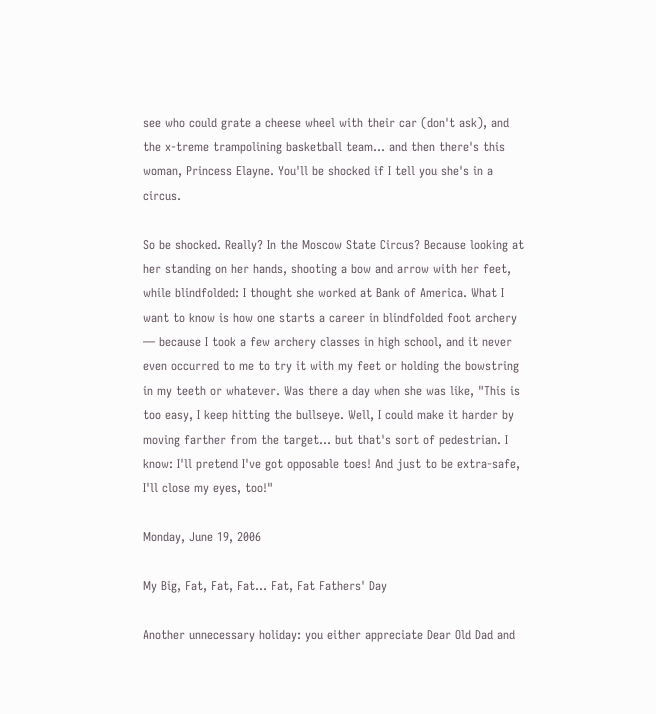see who could grate a cheese wheel with their car (don't ask), and the x-treme trampolining basketball team... and then there's this woman, Princess Elayne. You'll be shocked if I tell you she's in a circus.

So be shocked. Really? In the Moscow State Circus? Because looking at her standing on her hands, shooting a bow and arrow with her feet, while blindfolded: I thought she worked at Bank of America. What I want to know is how one starts a career in blindfolded foot archery — because I took a few archery classes in high school, and it never even occurred to me to try it with my feet or holding the bowstring in my teeth or whatever. Was there a day when she was like, "This is too easy, I keep hitting the bullseye. Well, I could make it harder by moving farther from the target... but that's sort of pedestrian. I know: I'll pretend I've got opposable toes! And just to be extra-safe, I'll close my eyes, too!"

Monday, June 19, 2006

My Big, Fat, Fat, Fat... Fat, Fat Fathers' Day

Another unnecessary holiday: you either appreciate Dear Old Dad and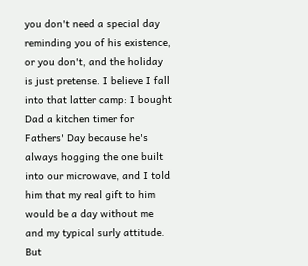you don't need a special day reminding you of his existence, or you don't, and the holiday is just pretense. I believe I fall into that latter camp: I bought Dad a kitchen timer for Fathers' Day because he's always hogging the one built into our microwave, and I told him that my real gift to him would be a day without me and my typical surly attitude. But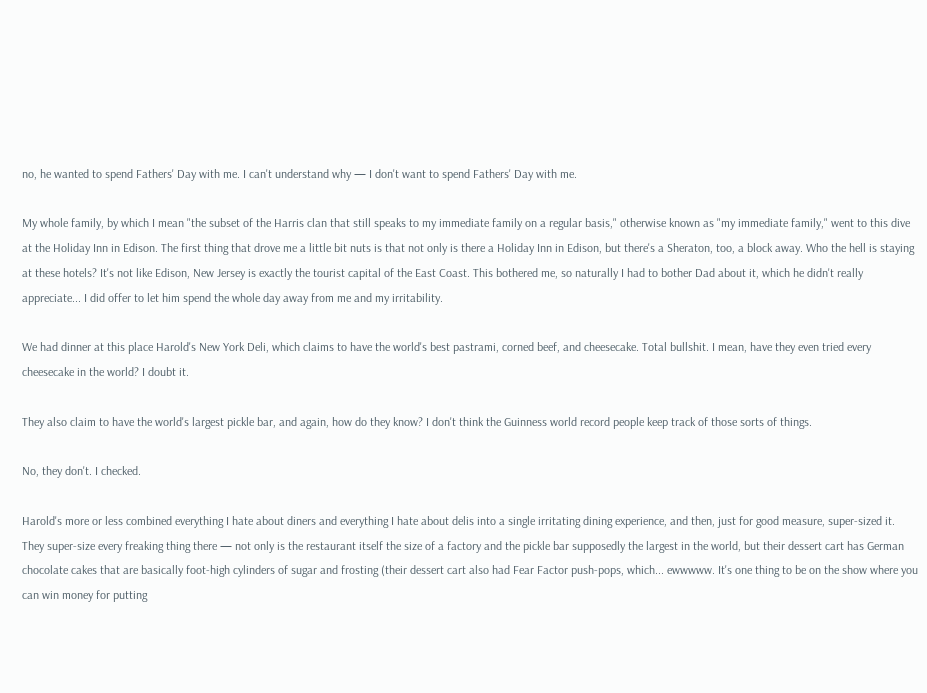no, he wanted to spend Fathers' Day with me. I can't understand why — I don't want to spend Fathers' Day with me.

My whole family, by which I mean "the subset of the Harris clan that still speaks to my immediate family on a regular basis," otherwise known as "my immediate family," went to this dive at the Holiday Inn in Edison. The first thing that drove me a little bit nuts is that not only is there a Holiday Inn in Edison, but there's a Sheraton, too, a block away. Who the hell is staying at these hotels? It's not like Edison, New Jersey is exactly the tourist capital of the East Coast. This bothered me, so naturally I had to bother Dad about it, which he didn't really appreciate... I did offer to let him spend the whole day away from me and my irritability.

We had dinner at this place Harold's New York Deli, which claims to have the world's best pastrami, corned beef, and cheesecake. Total bullshit. I mean, have they even tried every cheesecake in the world? I doubt it.

They also claim to have the world's largest pickle bar, and again, how do they know? I don't think the Guinness world record people keep track of those sorts of things.

No, they don't. I checked.

Harold's more or less combined everything I hate about diners and everything I hate about delis into a single irritating dining experience, and then, just for good measure, super-sized it. They super-size every freaking thing there — not only is the restaurant itself the size of a factory and the pickle bar supposedly the largest in the world, but their dessert cart has German chocolate cakes that are basically foot-high cylinders of sugar and frosting (their dessert cart also had Fear Factor push-pops, which... ewwwww. It's one thing to be on the show where you can win money for putting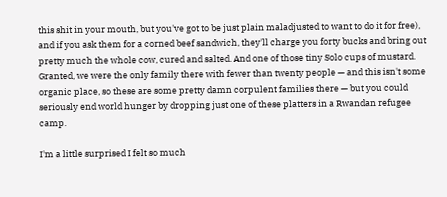this shit in your mouth, but you've got to be just plain maladjusted to want to do it for free), and if you ask them for a corned beef sandwich, they'll charge you forty bucks and bring out pretty much the whole cow, cured and salted. And one of those tiny Solo cups of mustard. Granted, we were the only family there with fewer than twenty people — and this isn't some organic place, so these are some pretty damn corpulent families there — but you could seriously end world hunger by dropping just one of these platters in a Rwandan refugee camp.

I'm a little surprised I felt so much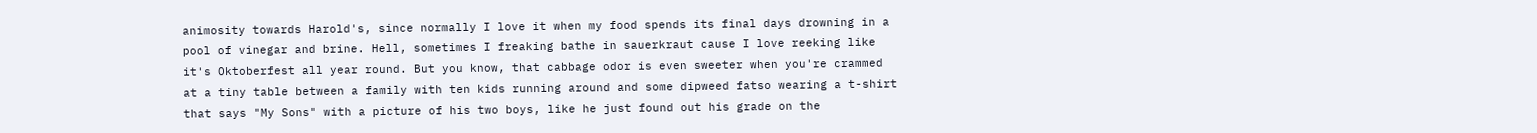animosity towards Harold's, since normally I love it when my food spends its final days drowning in a pool of vinegar and brine. Hell, sometimes I freaking bathe in sauerkraut cause I love reeking like it's Oktoberfest all year round. But you know, that cabbage odor is even sweeter when you're crammed at a tiny table between a family with ten kids running around and some dipweed fatso wearing a t-shirt that says "My Sons" with a picture of his two boys, like he just found out his grade on the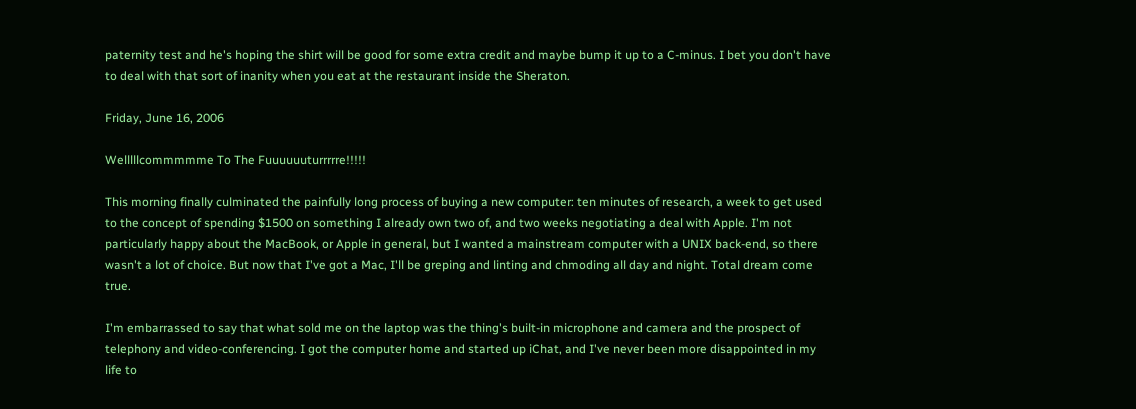paternity test and he's hoping the shirt will be good for some extra credit and maybe bump it up to a C-minus. I bet you don't have to deal with that sort of inanity when you eat at the restaurant inside the Sheraton.

Friday, June 16, 2006

Welllllcommmmme To The Fuuuuuuturrrrre!!!!!

This morning finally culminated the painfully long process of buying a new computer: ten minutes of research, a week to get used to the concept of spending $1500 on something I already own two of, and two weeks negotiating a deal with Apple. I'm not particularly happy about the MacBook, or Apple in general, but I wanted a mainstream computer with a UNIX back-end, so there wasn't a lot of choice. But now that I've got a Mac, I'll be greping and linting and chmoding all day and night. Total dream come true.

I'm embarrassed to say that what sold me on the laptop was the thing's built-in microphone and camera and the prospect of telephony and video-conferencing. I got the computer home and started up iChat, and I've never been more disappointed in my life to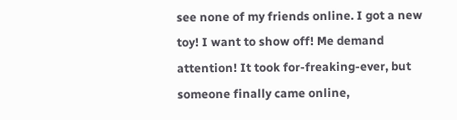see none of my friends online. I got a new toy! I want to show off! Me demand attention! It took for-freaking-ever, but someone finally came online,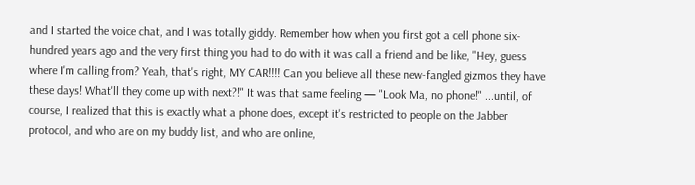and I started the voice chat, and I was totally giddy. Remember how when you first got a cell phone six-hundred years ago and the very first thing you had to do with it was call a friend and be like, "Hey, guess where I'm calling from? Yeah, that's right, MY CAR!!!! Can you believe all these new-fangled gizmos they have these days! What'll they come up with next?!" It was that same feeling — "Look Ma, no phone!" ...until, of course, I realized that this is exactly what a phone does, except it's restricted to people on the Jabber protocol, and who are on my buddy list, and who are online,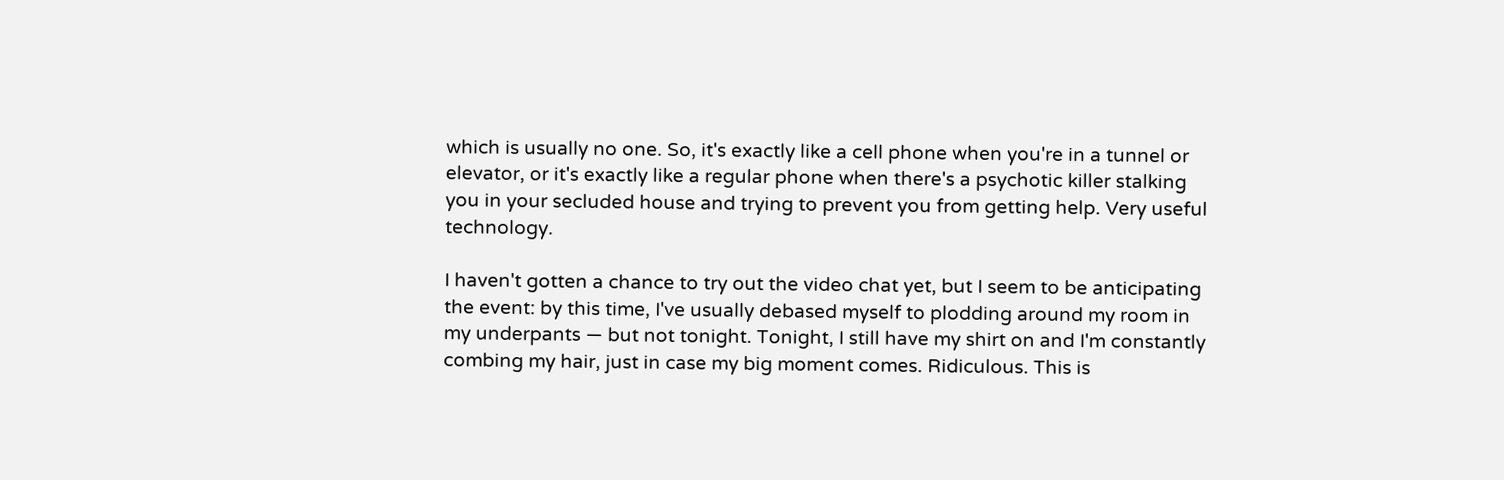which is usually no one. So, it's exactly like a cell phone when you're in a tunnel or elevator, or it's exactly like a regular phone when there's a psychotic killer stalking you in your secluded house and trying to prevent you from getting help. Very useful technology.

I haven't gotten a chance to try out the video chat yet, but I seem to be anticipating the event: by this time, I've usually debased myself to plodding around my room in my underpants — but not tonight. Tonight, I still have my shirt on and I'm constantly combing my hair, just in case my big moment comes. Ridiculous. This is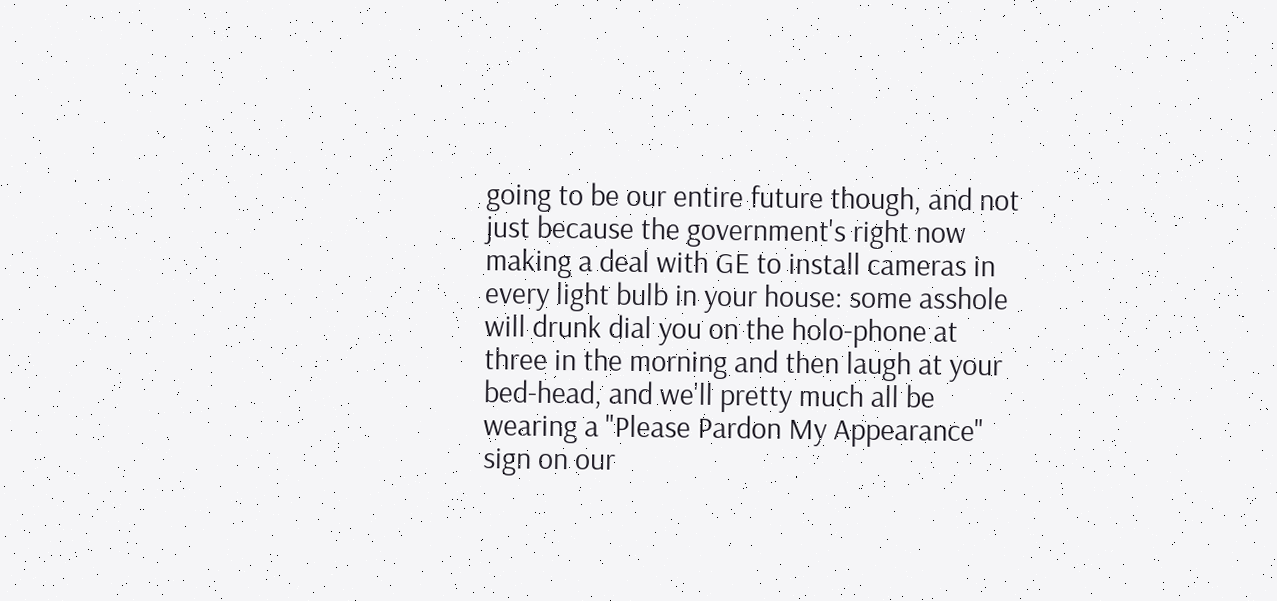going to be our entire future though, and not just because the government's right now making a deal with GE to install cameras in every light bulb in your house: some asshole will drunk dial you on the holo-phone at three in the morning and then laugh at your bed-head, and we'll pretty much all be wearing a "Please Pardon My Appearance" sign on our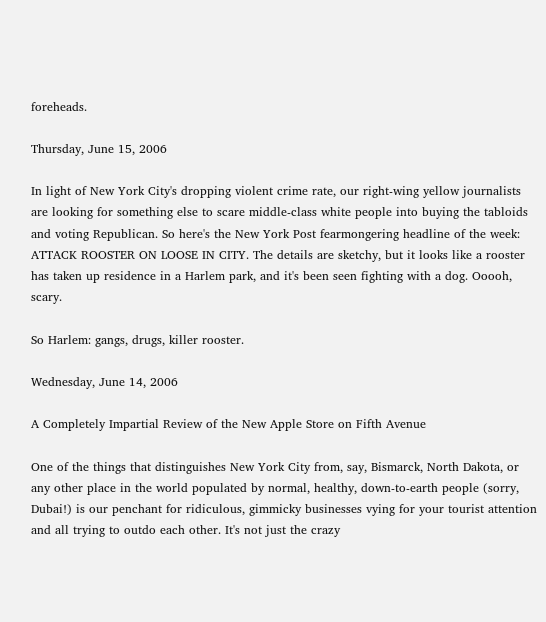foreheads.

Thursday, June 15, 2006

In light of New York City's dropping violent crime rate, our right-wing yellow journalists are looking for something else to scare middle-class white people into buying the tabloids and voting Republican. So here's the New York Post fearmongering headline of the week: ATTACK ROOSTER ON LOOSE IN CITY. The details are sketchy, but it looks like a rooster has taken up residence in a Harlem park, and it's been seen fighting with a dog. Ooooh, scary.

So Harlem: gangs, drugs, killer rooster.

Wednesday, June 14, 2006

A Completely Impartial Review of the New Apple Store on Fifth Avenue

One of the things that distinguishes New York City from, say, Bismarck, North Dakota, or any other place in the world populated by normal, healthy, down-to-earth people (sorry, Dubai!) is our penchant for ridiculous, gimmicky businesses vying for your tourist attention and all trying to outdo each other. It's not just the crazy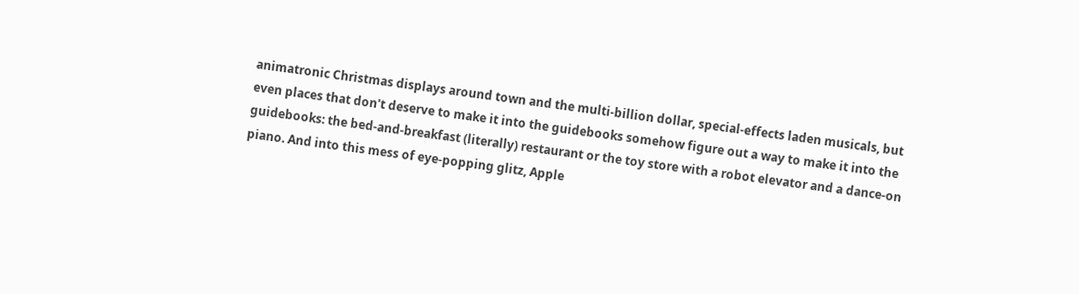animatronic Christmas displays around town and the multi-billion dollar, special-effects laden musicals, but even places that don't deserve to make it into the guidebooks somehow figure out a way to make it into the guidebooks: the bed-and-breakfast (literally) restaurant or the toy store with a robot elevator and a dance-on piano. And into this mess of eye-popping glitz, Apple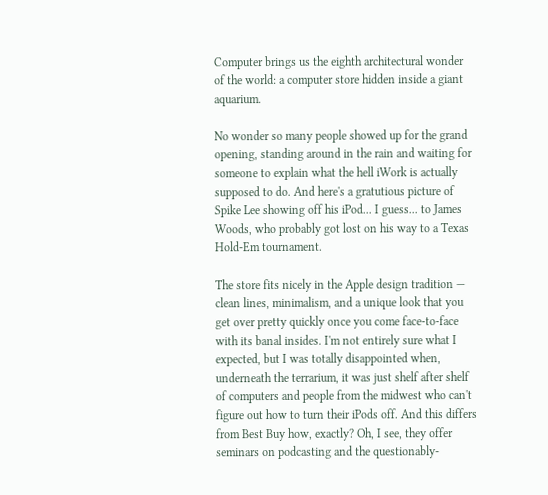Computer brings us the eighth architectural wonder of the world: a computer store hidden inside a giant aquarium.

No wonder so many people showed up for the grand opening, standing around in the rain and waiting for someone to explain what the hell iWork is actually supposed to do. And here's a gratutious picture of Spike Lee showing off his iPod... I guess... to James Woods, who probably got lost on his way to a Texas Hold-Em tournament.

The store fits nicely in the Apple design tradition — clean lines, minimalism, and a unique look that you get over pretty quickly once you come face-to-face with its banal insides. I'm not entirely sure what I expected, but I was totally disappointed when, underneath the terrarium, it was just shelf after shelf of computers and people from the midwest who can't figure out how to turn their iPods off. And this differs from Best Buy how, exactly? Oh, I see, they offer seminars on podcasting and the questionably-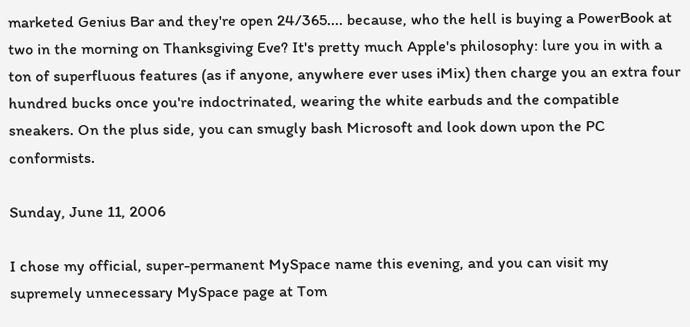marketed Genius Bar and they're open 24/365.... because, who the hell is buying a PowerBook at two in the morning on Thanksgiving Eve? It's pretty much Apple's philosophy: lure you in with a ton of superfluous features (as if anyone, anywhere ever uses iMix) then charge you an extra four hundred bucks once you're indoctrinated, wearing the white earbuds and the compatible sneakers. On the plus side, you can smugly bash Microsoft and look down upon the PC conformists.

Sunday, June 11, 2006

I chose my official, super-permanent MySpace name this evening, and you can visit my supremely unnecessary MySpace page at Tom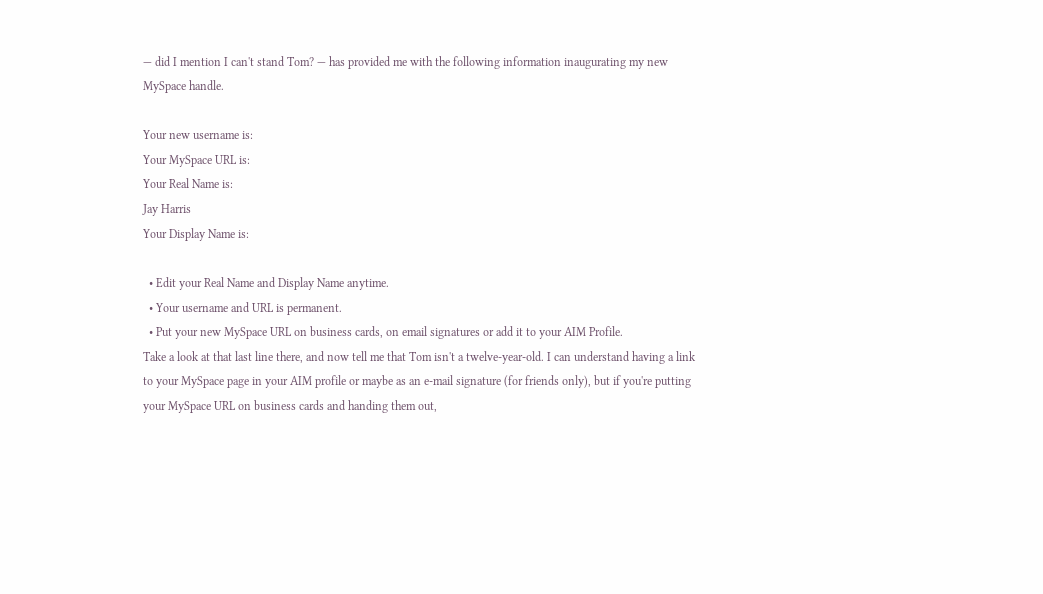— did I mention I can't stand Tom? — has provided me with the following information inaugurating my new MySpace handle.

Your new username is:
Your MySpace URL is:
Your Real Name is:
Jay Harris
Your Display Name is:

  • Edit your Real Name and Display Name anytime.
  • Your username and URL is permanent.
  • Put your new MySpace URL on business cards, on email signatures or add it to your AIM Profile.
Take a look at that last line there, and now tell me that Tom isn't a twelve-year-old. I can understand having a link to your MySpace page in your AIM profile or maybe as an e-mail signature (for friends only), but if you're putting your MySpace URL on business cards and handing them out,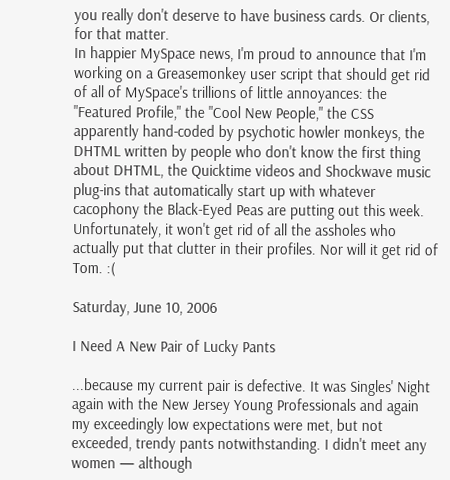you really don't deserve to have business cards. Or clients, for that matter.
In happier MySpace news, I'm proud to announce that I'm working on a Greasemonkey user script that should get rid of all of MySpace's trillions of little annoyances: the "Featured Profile," the "Cool New People," the CSS apparently hand-coded by psychotic howler monkeys, the DHTML written by people who don't know the first thing about DHTML, the Quicktime videos and Shockwave music plug-ins that automatically start up with whatever cacophony the Black-Eyed Peas are putting out this week. Unfortunately, it won't get rid of all the assholes who actually put that clutter in their profiles. Nor will it get rid of Tom. :(

Saturday, June 10, 2006

I Need A New Pair of Lucky Pants

...because my current pair is defective. It was Singles' Night again with the New Jersey Young Professionals and again my exceedingly low expectations were met, but not exceeded, trendy pants notwithstanding. I didn't meet any women — although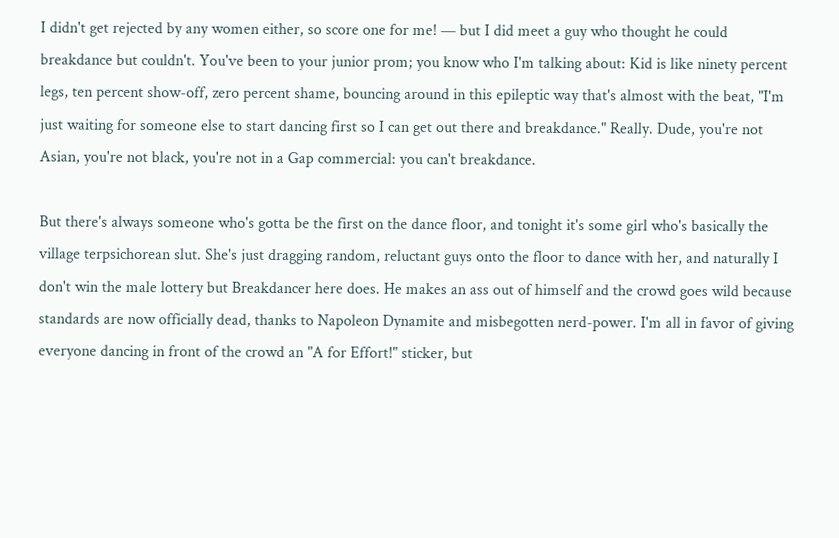I didn't get rejected by any women either, so score one for me! — but I did meet a guy who thought he could breakdance but couldn't. You've been to your junior prom; you know who I'm talking about: Kid is like ninety percent legs, ten percent show-off, zero percent shame, bouncing around in this epileptic way that's almost with the beat, "I'm just waiting for someone else to start dancing first so I can get out there and breakdance." Really. Dude, you're not Asian, you're not black, you're not in a Gap commercial: you can't breakdance.

But there's always someone who's gotta be the first on the dance floor, and tonight it's some girl who's basically the village terpsichorean slut. She's just dragging random, reluctant guys onto the floor to dance with her, and naturally I don't win the male lottery but Breakdancer here does. He makes an ass out of himself and the crowd goes wild because standards are now officially dead, thanks to Napoleon Dynamite and misbegotten nerd-power. I'm all in favor of giving everyone dancing in front of the crowd an "A for Effort!" sticker, but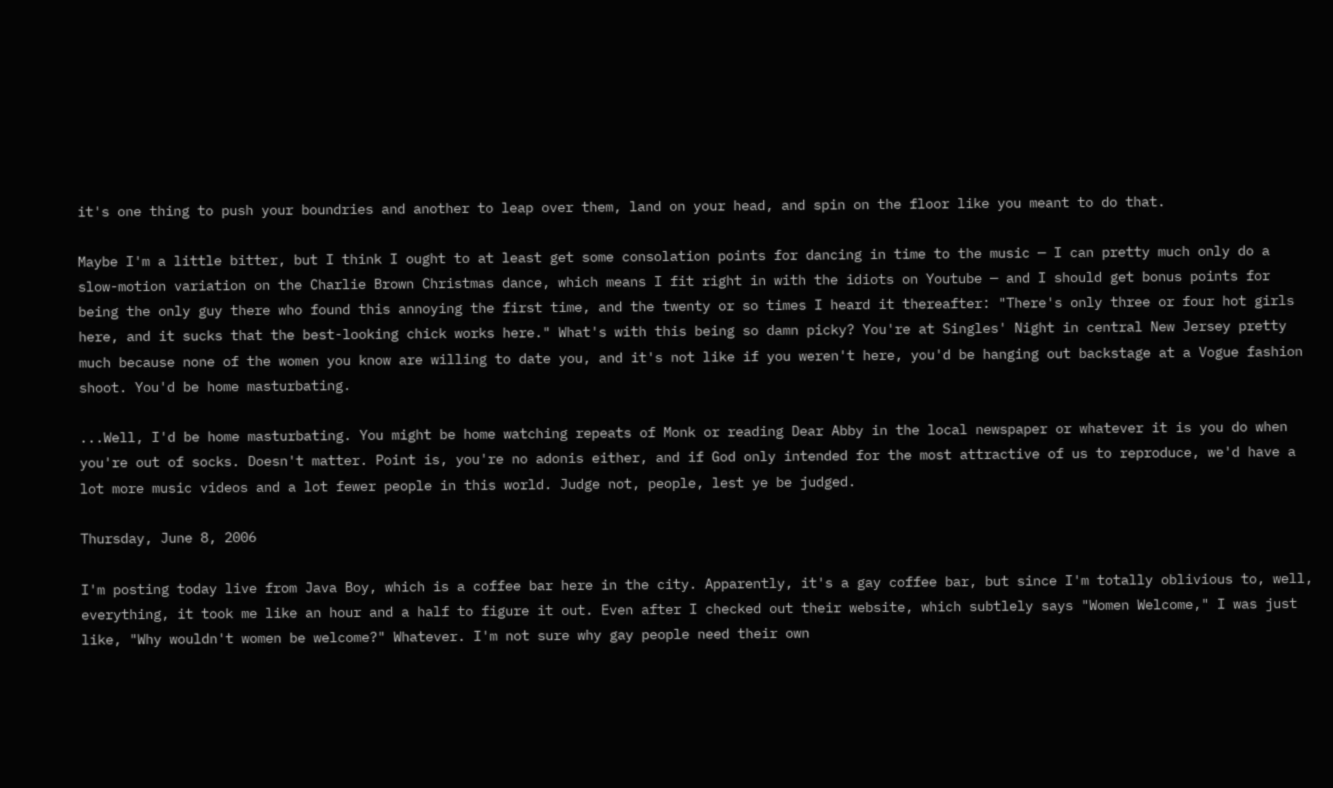it's one thing to push your boundries and another to leap over them, land on your head, and spin on the floor like you meant to do that.

Maybe I'm a little bitter, but I think I ought to at least get some consolation points for dancing in time to the music — I can pretty much only do a slow-motion variation on the Charlie Brown Christmas dance, which means I fit right in with the idiots on Youtube — and I should get bonus points for being the only guy there who found this annoying the first time, and the twenty or so times I heard it thereafter: "There's only three or four hot girls here, and it sucks that the best-looking chick works here." What's with this being so damn picky? You're at Singles' Night in central New Jersey pretty much because none of the women you know are willing to date you, and it's not like if you weren't here, you'd be hanging out backstage at a Vogue fashion shoot. You'd be home masturbating.

...Well, I'd be home masturbating. You might be home watching repeats of Monk or reading Dear Abby in the local newspaper or whatever it is you do when you're out of socks. Doesn't matter. Point is, you're no adonis either, and if God only intended for the most attractive of us to reproduce, we'd have a lot more music videos and a lot fewer people in this world. Judge not, people, lest ye be judged.

Thursday, June 8, 2006

I'm posting today live from Java Boy, which is a coffee bar here in the city. Apparently, it's a gay coffee bar, but since I'm totally oblivious to, well, everything, it took me like an hour and a half to figure it out. Even after I checked out their website, which subtlely says "Women Welcome," I was just like, "Why wouldn't women be welcome?" Whatever. I'm not sure why gay people need their own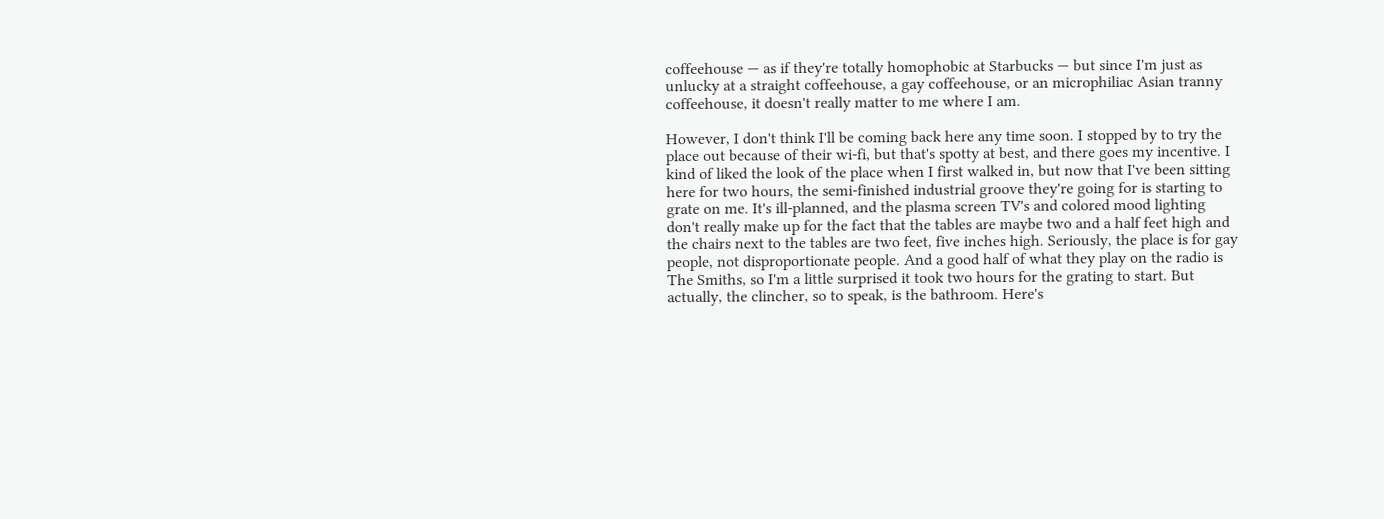coffeehouse — as if they're totally homophobic at Starbucks — but since I'm just as unlucky at a straight coffeehouse, a gay coffeehouse, or an microphiliac Asian tranny coffeehouse, it doesn't really matter to me where I am.

However, I don't think I'll be coming back here any time soon. I stopped by to try the place out because of their wi-fi, but that's spotty at best, and there goes my incentive. I kind of liked the look of the place when I first walked in, but now that I've been sitting here for two hours, the semi-finished industrial groove they're going for is starting to grate on me. It's ill-planned, and the plasma screen TV's and colored mood lighting don't really make up for the fact that the tables are maybe two and a half feet high and the chairs next to the tables are two feet, five inches high. Seriously, the place is for gay people, not disproportionate people. And a good half of what they play on the radio is The Smiths, so I'm a little surprised it took two hours for the grating to start. But actually, the clincher, so to speak, is the bathroom. Here's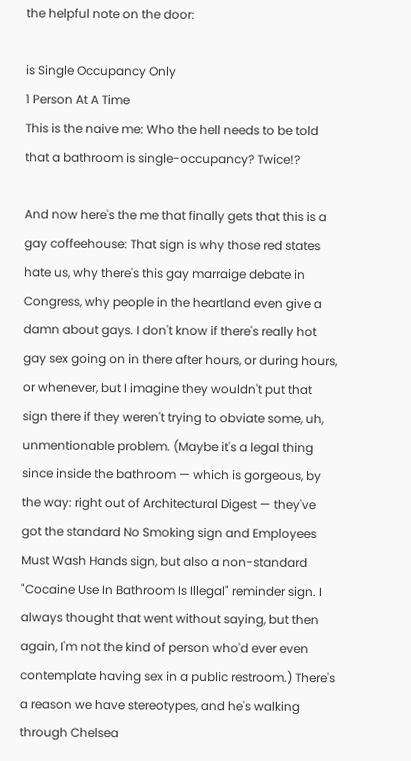the helpful note on the door:

is Single Occupancy Only
1 Person At A Time
This is the naive me: Who the hell needs to be told that a bathroom is single-occupancy? Twice!?

And now here's the me that finally gets that this is a gay coffeehouse: That sign is why those red states hate us, why there's this gay marraige debate in Congress, why people in the heartland even give a damn about gays. I don't know if there's really hot gay sex going on in there after hours, or during hours, or whenever, but I imagine they wouldn't put that sign there if they weren't trying to obviate some, uh, unmentionable problem. (Maybe it's a legal thing since inside the bathroom — which is gorgeous, by the way: right out of Architectural Digest — they've got the standard No Smoking sign and Employees Must Wash Hands sign, but also a non-standard "Cocaine Use In Bathroom Is Illegal" reminder sign. I always thought that went without saying, but then again, I'm not the kind of person who'd ever even contemplate having sex in a public restroom.) There's a reason we have stereotypes, and he's walking through Chelsea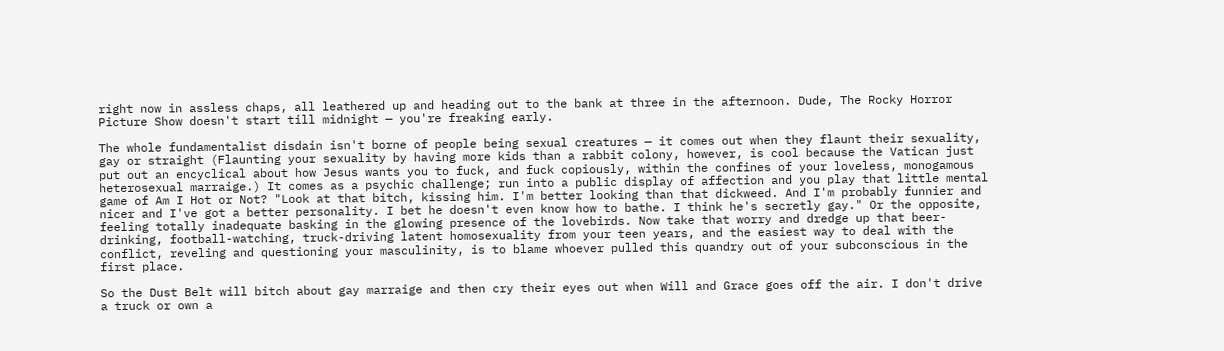right now in assless chaps, all leathered up and heading out to the bank at three in the afternoon. Dude, The Rocky Horror Picture Show doesn't start till midnight — you're freaking early.

The whole fundamentalist disdain isn't borne of people being sexual creatures — it comes out when they flaunt their sexuality, gay or straight (Flaunting your sexuality by having more kids than a rabbit colony, however, is cool because the Vatican just put out an encyclical about how Jesus wants you to fuck, and fuck copiously, within the confines of your loveless, monogamous heterosexual marraige.) It comes as a psychic challenge; run into a public display of affection and you play that little mental game of Am I Hot or Not? "Look at that bitch, kissing him. I'm better looking than that dickweed. And I'm probably funnier and nicer and I've got a better personality. I bet he doesn't even know how to bathe. I think he's secretly gay." Or the opposite, feeling totally inadequate basking in the glowing presence of the lovebirds. Now take that worry and dredge up that beer-drinking, football-watching, truck-driving latent homosexuality from your teen years, and the easiest way to deal with the conflict, reveling and questioning your masculinity, is to blame whoever pulled this quandry out of your subconscious in the first place.

So the Dust Belt will bitch about gay marraige and then cry their eyes out when Will and Grace goes off the air. I don't drive a truck or own a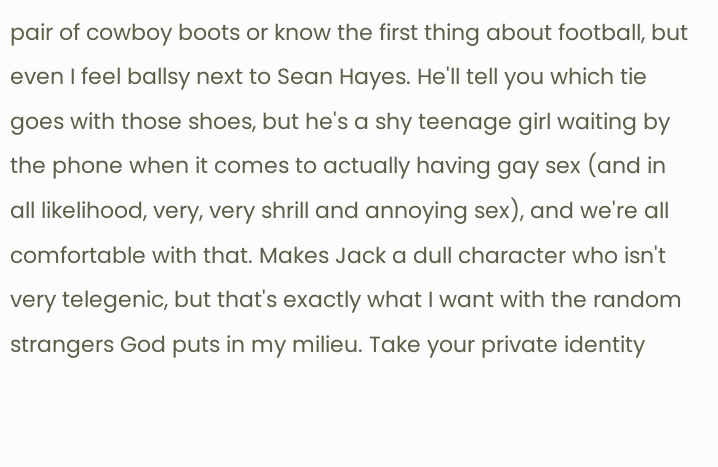pair of cowboy boots or know the first thing about football, but even I feel ballsy next to Sean Hayes. He'll tell you which tie goes with those shoes, but he's a shy teenage girl waiting by the phone when it comes to actually having gay sex (and in all likelihood, very, very shrill and annoying sex), and we're all comfortable with that. Makes Jack a dull character who isn't very telegenic, but that's exactly what I want with the random strangers God puts in my milieu. Take your private identity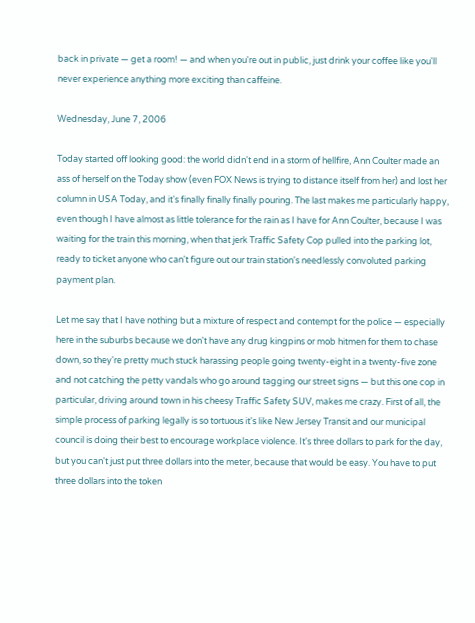back in private — get a room! — and when you're out in public, just drink your coffee like you'll never experience anything more exciting than caffeine.

Wednesday, June 7, 2006

Today started off looking good: the world didn't end in a storm of hellfire, Ann Coulter made an ass of herself on the Today show (even FOX News is trying to distance itself from her) and lost her column in USA Today, and it's finally finally finally pouring. The last makes me particularly happy, even though I have almost as little tolerance for the rain as I have for Ann Coulter, because I was waiting for the train this morning, when that jerk Traffic Safety Cop pulled into the parking lot, ready to ticket anyone who can't figure out our train station's needlessly convoluted parking payment plan.

Let me say that I have nothing but a mixture of respect and contempt for the police — especially here in the suburbs because we don't have any drug kingpins or mob hitmen for them to chase down, so they're pretty much stuck harassing people going twenty-eight in a twenty-five zone and not catching the petty vandals who go around tagging our street signs — but this one cop in particular, driving around town in his cheesy Traffic Safety SUV, makes me crazy. First of all, the simple process of parking legally is so tortuous it's like New Jersey Transit and our municipal council is doing their best to encourage workplace violence. It's three dollars to park for the day, but you can't just put three dollars into the meter, because that would be easy. You have to put three dollars into the token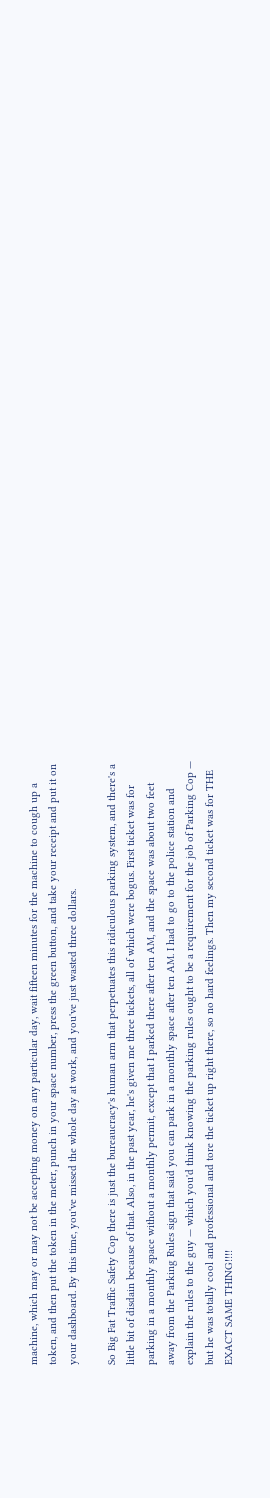machine, which may or may not be accepting money on any particular day, wait fifteen minutes for the machine to cough up a token, and then put the token in the meter, punch in your space number, press the green button, and take your receipt and put it on your dashboard. By this time, you've missed the whole day at work, and you've just wasted three dollars.

So Big Fat Traffic Safety Cop there is just the bureaucracy's human arm that perpetuates this ridiculous parking system, and there's a little bit of disdain because of that. Also, in the past year, he's given me three tickets, all of which were bogus. First ticket was for parking in a monthly space without a monthly permit, except that I parked there after ten AM, and the space was about two feet away from the Parking Rules sign that said you can park in a monthly space after ten AM. I had to go to the police station and explain the rules to the guy — which you'd think knowing the parking rules ought to be a requirement for the job of Parking Cop — but he was totally cool and professional and tore the ticket up right there, so no hard feelings. Then my second ticket was for THE EXACT SAME THING!!!!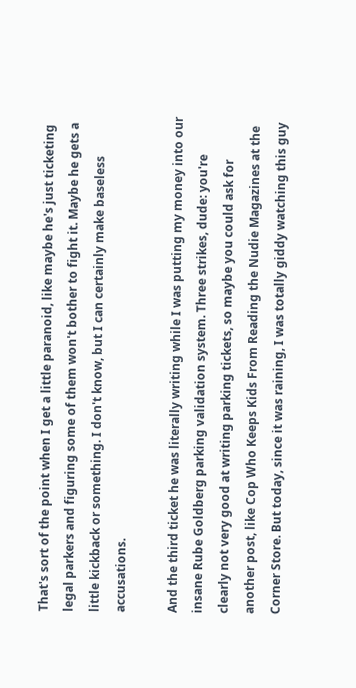That's sort of the point when I get a little paranoid, like maybe he's just ticketing legal parkers and figuring some of them won't bother to fight it. Maybe he gets a little kickback or something. I don't know, but I can certainly make baseless accusations.

And the third ticket he was literally writing while I was putting my money into our insane Rube Goldberg parking validation system. Three strikes, dude: you're clearly not very good at writing parking tickets, so maybe you could ask for another post, like Cop Who Keeps Kids From Reading the Nudie Magazines at the Corner Store. But today, since it was raining, I was totally giddy watching this guy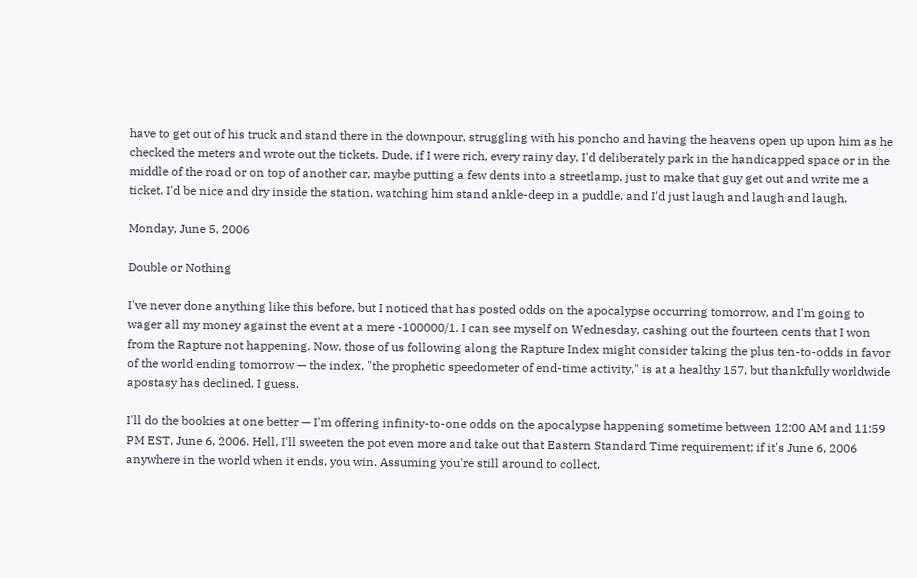have to get out of his truck and stand there in the downpour, struggling with his poncho and having the heavens open up upon him as he checked the meters and wrote out the tickets. Dude, if I were rich, every rainy day, I'd deliberately park in the handicapped space or in the middle of the road or on top of another car, maybe putting a few dents into a streetlamp, just to make that guy get out and write me a ticket. I'd be nice and dry inside the station, watching him stand ankle-deep in a puddle, and I'd just laugh and laugh and laugh.

Monday, June 5, 2006

Double or Nothing

I've never done anything like this before, but I noticed that has posted odds on the apocalypse occurring tomorrow, and I'm going to wager all my money against the event at a mere -100000/1. I can see myself on Wednesday, cashing out the fourteen cents that I won from the Rapture not happening. Now, those of us following along the Rapture Index might consider taking the plus ten-to-odds in favor of the world ending tomorrow — the index, "the prophetic speedometer of end-time activity," is at a healthy 157, but thankfully worldwide apostasy has declined. I guess.

I'll do the bookies at one better — I'm offering infinity-to-one odds on the apocalypse happening sometime between 12:00 AM and 11:59 PM EST, June 6, 2006. Hell, I'll sweeten the pot even more and take out that Eastern Standard Time requirement; if it's June 6, 2006 anywhere in the world when it ends, you win. Assuming you're still around to collect,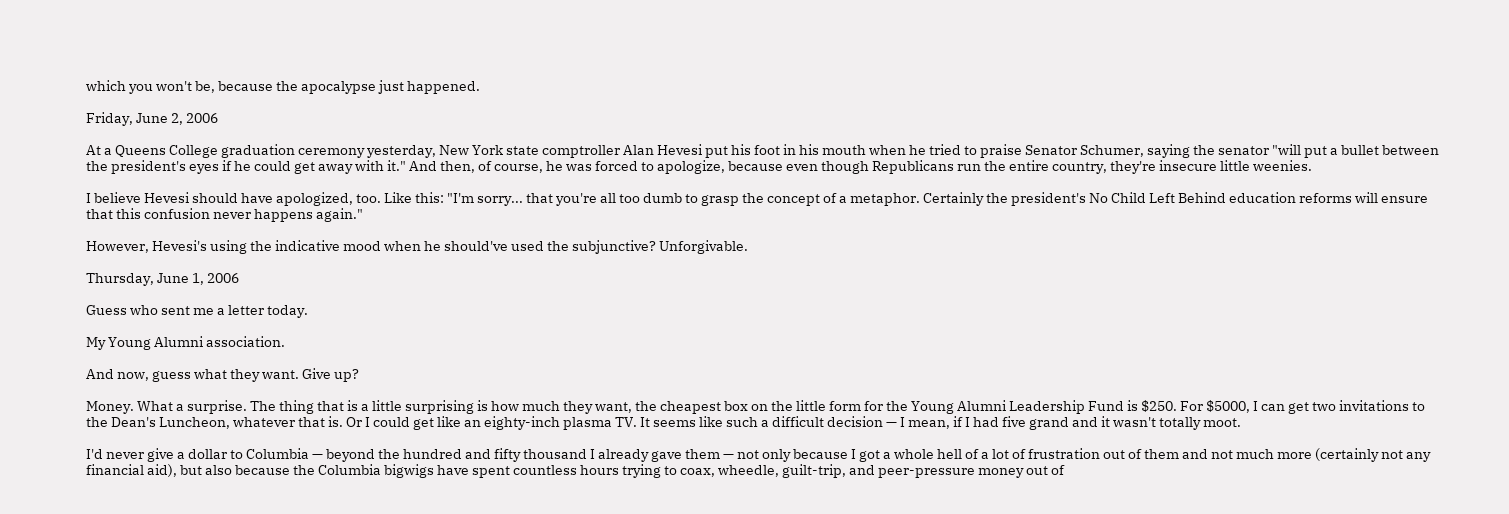which you won't be, because the apocalypse just happened.

Friday, June 2, 2006

At a Queens College graduation ceremony yesterday, New York state comptroller Alan Hevesi put his foot in his mouth when he tried to praise Senator Schumer, saying the senator "will put a bullet between the president's eyes if he could get away with it." And then, of course, he was forced to apologize, because even though Republicans run the entire country, they're insecure little weenies.

I believe Hevesi should have apologized, too. Like this: "I'm sorry... that you're all too dumb to grasp the concept of a metaphor. Certainly the president's No Child Left Behind education reforms will ensure that this confusion never happens again."

However, Hevesi's using the indicative mood when he should've used the subjunctive? Unforgivable.

Thursday, June 1, 2006

Guess who sent me a letter today.

My Young Alumni association.

And now, guess what they want. Give up?

Money. What a surprise. The thing that is a little surprising is how much they want, the cheapest box on the little form for the Young Alumni Leadership Fund is $250. For $5000, I can get two invitations to the Dean's Luncheon, whatever that is. Or I could get like an eighty-inch plasma TV. It seems like such a difficult decision — I mean, if I had five grand and it wasn't totally moot.

I'd never give a dollar to Columbia — beyond the hundred and fifty thousand I already gave them — not only because I got a whole hell of a lot of frustration out of them and not much more (certainly not any financial aid), but also because the Columbia bigwigs have spent countless hours trying to coax, wheedle, guilt-trip, and peer-pressure money out of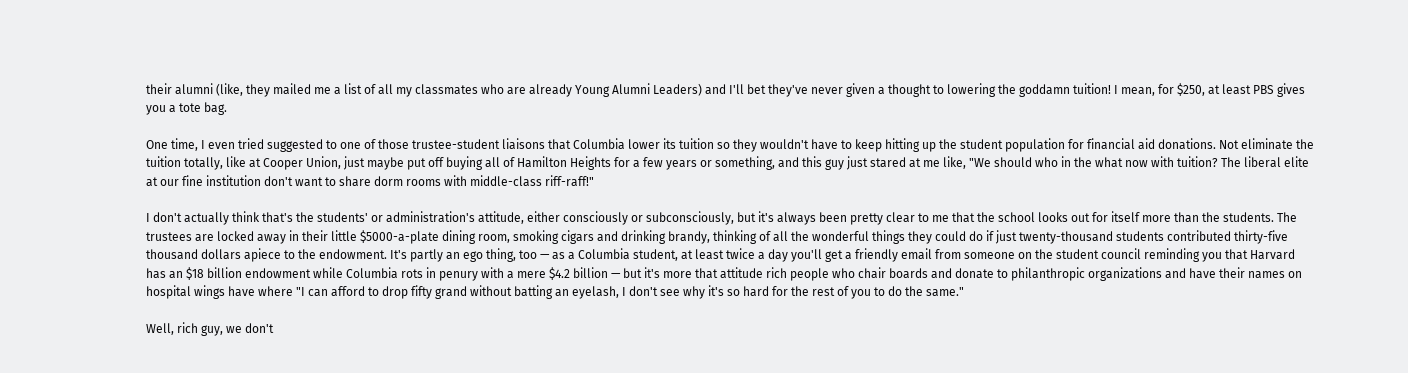their alumni (like, they mailed me a list of all my classmates who are already Young Alumni Leaders) and I'll bet they've never given a thought to lowering the goddamn tuition! I mean, for $250, at least PBS gives you a tote bag.

One time, I even tried suggested to one of those trustee-student liaisons that Columbia lower its tuition so they wouldn't have to keep hitting up the student population for financial aid donations. Not eliminate the tuition totally, like at Cooper Union, just maybe put off buying all of Hamilton Heights for a few years or something, and this guy just stared at me like, "We should who in the what now with tuition? The liberal elite at our fine institution don't want to share dorm rooms with middle-class riff-raff!"

I don't actually think that's the students' or administration's attitude, either consciously or subconsciously, but it's always been pretty clear to me that the school looks out for itself more than the students. The trustees are locked away in their little $5000-a-plate dining room, smoking cigars and drinking brandy, thinking of all the wonderful things they could do if just twenty-thousand students contributed thirty-five thousand dollars apiece to the endowment. It's partly an ego thing, too — as a Columbia student, at least twice a day you'll get a friendly email from someone on the student council reminding you that Harvard has an $18 billion endowment while Columbia rots in penury with a mere $4.2 billion — but it's more that attitude rich people who chair boards and donate to philanthropic organizations and have their names on hospital wings have where "I can afford to drop fifty grand without batting an eyelash, I don't see why it's so hard for the rest of you to do the same."

Well, rich guy, we don't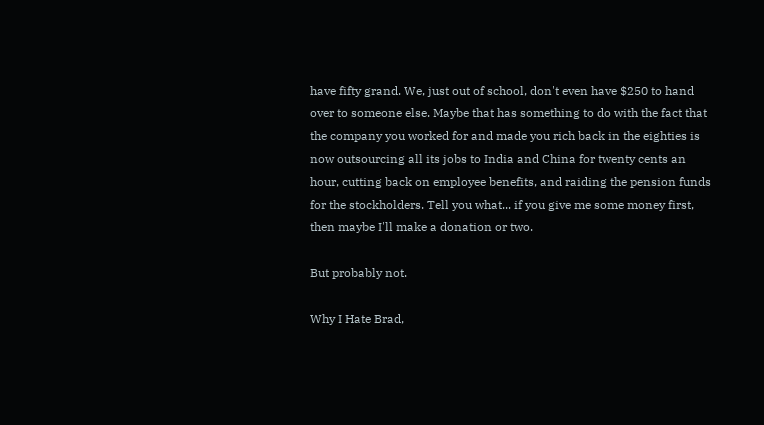have fifty grand. We, just out of school, don't even have $250 to hand over to someone else. Maybe that has something to do with the fact that the company you worked for and made you rich back in the eighties is now outsourcing all its jobs to India and China for twenty cents an hour, cutting back on employee benefits, and raiding the pension funds for the stockholders. Tell you what... if you give me some money first, then maybe I'll make a donation or two.

But probably not.

Why I Hate Brad,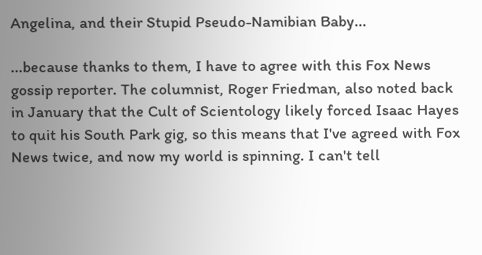Angelina, and their Stupid Pseudo-Namibian Baby...

...because thanks to them, I have to agree with this Fox News gossip reporter. The columnist, Roger Friedman, also noted back in January that the Cult of Scientology likely forced Isaac Hayes to quit his South Park gig, so this means that I've agreed with Fox News twice, and now my world is spinning. I can't tell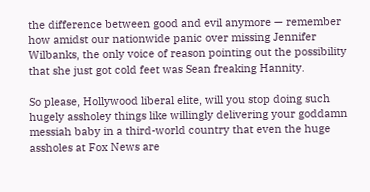the difference between good and evil anymore — remember how amidst our nationwide panic over missing Jennifer Wilbanks, the only voice of reason pointing out the possibility that she just got cold feet was Sean freaking Hannity.

So please, Hollywood liberal elite, will you stop doing such hugely assholey things like willingly delivering your goddamn messiah baby in a third-world country that even the huge assholes at Fox News are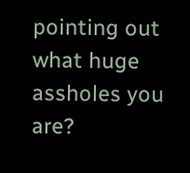pointing out what huge assholes you are?